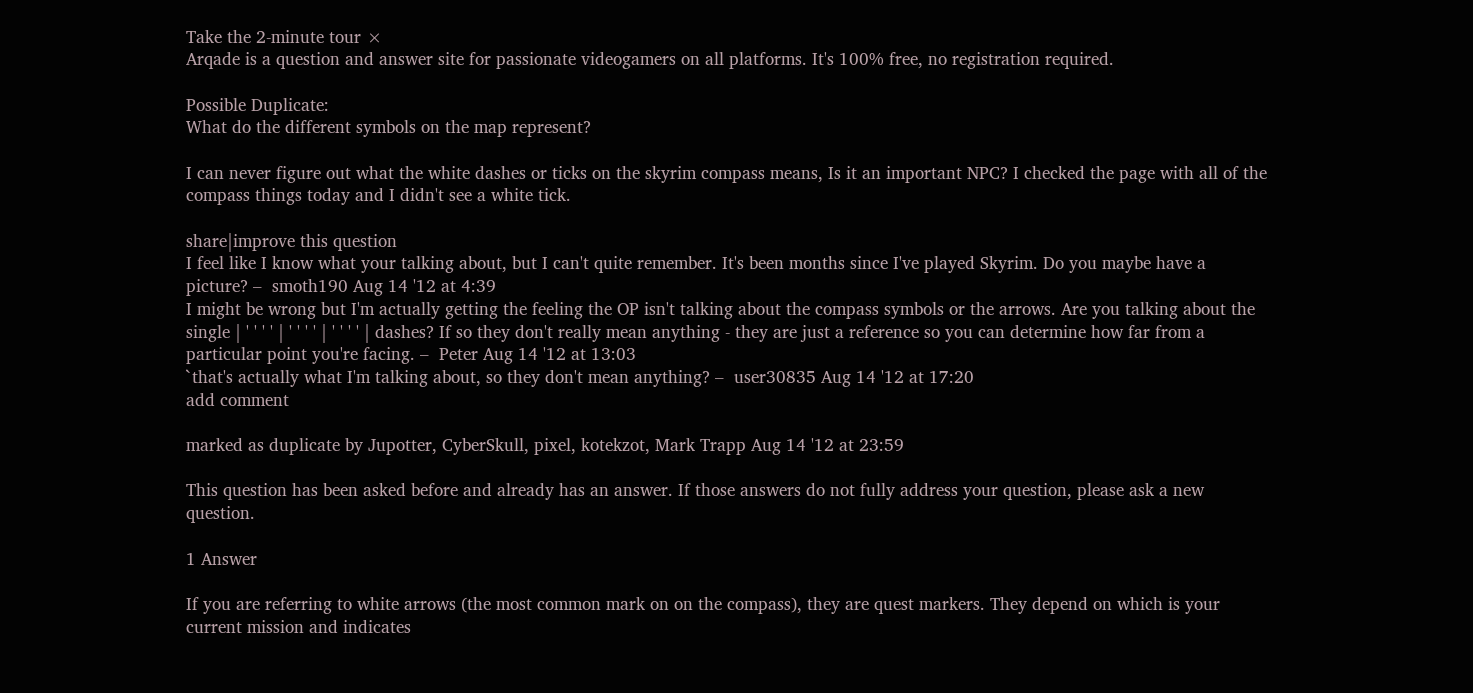Take the 2-minute tour ×
Arqade is a question and answer site for passionate videogamers on all platforms. It's 100% free, no registration required.

Possible Duplicate:
What do the different symbols on the map represent?

I can never figure out what the white dashes or ticks on the skyrim compass means, Is it an important NPC? I checked the page with all of the compass things today and I didn't see a white tick.

share|improve this question
I feel like I know what your talking about, but I can't quite remember. It's been months since I've played Skyrim. Do you maybe have a picture? –  smoth190 Aug 14 '12 at 4:39
I might be wrong but I'm actually getting the feeling the OP isn't talking about the compass symbols or the arrows. Are you talking about the single | ' ' ' ' | ' ' ' ' | ' ' ' ' | dashes? If so they don't really mean anything - they are just a reference so you can determine how far from a particular point you're facing. –  Peter Aug 14 '12 at 13:03
`that's actually what I'm talking about, so they don't mean anything? –  user30835 Aug 14 '12 at 17:20
add comment

marked as duplicate by Jupotter, CyberSkull, pixel, kotekzot, Mark Trapp Aug 14 '12 at 23:59

This question has been asked before and already has an answer. If those answers do not fully address your question, please ask a new question.

1 Answer

If you are referring to white arrows (the most common mark on on the compass), they are quest markers. They depend on which is your current mission and indicates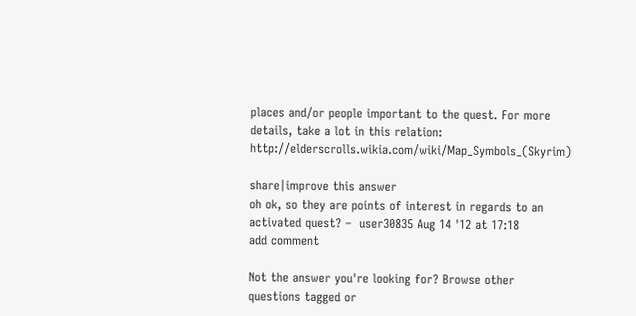places and/or people important to the quest. For more details, take a lot in this relation: http://elderscrolls.wikia.com/wiki/Map_Symbols_(Skyrim)

share|improve this answer
oh ok, so they are points of interest in regards to an activated quest? –  user30835 Aug 14 '12 at 17:18
add comment

Not the answer you're looking for? Browse other questions tagged or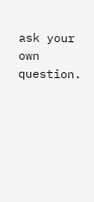ask your own question.